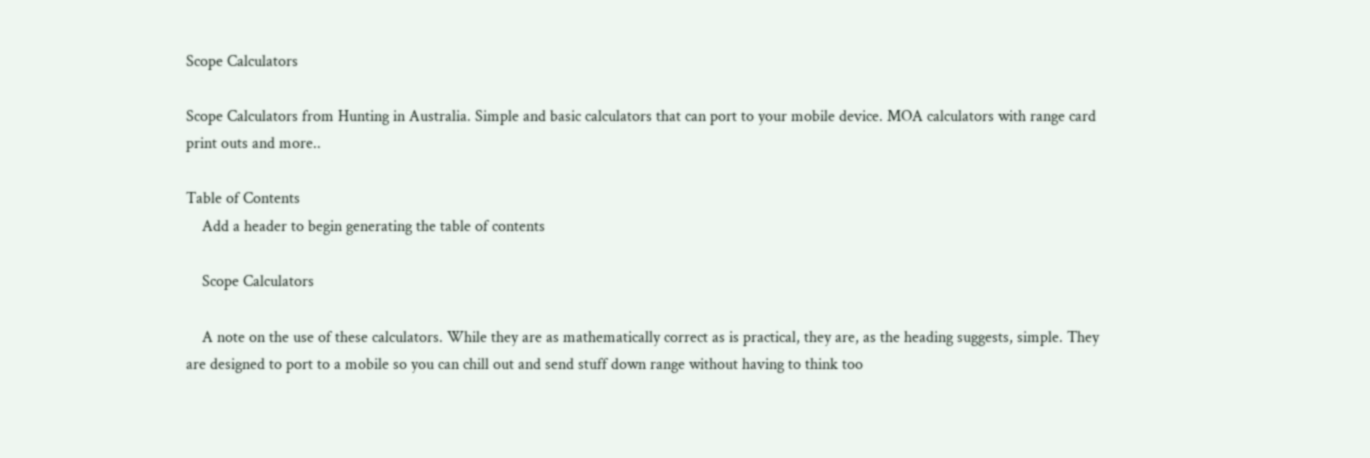Scope Calculators

Scope Calculators from Hunting in Australia. Simple and basic calculators that can port to your mobile device. MOA calculators with range card print outs and more..

Table of Contents
    Add a header to begin generating the table of contents

    Scope Calculators

    A note on the use of these calculators. While they are as mathematically correct as is practical, they are, as the heading suggests, simple. They are designed to port to a mobile so you can chill out and send stuff down range without having to think too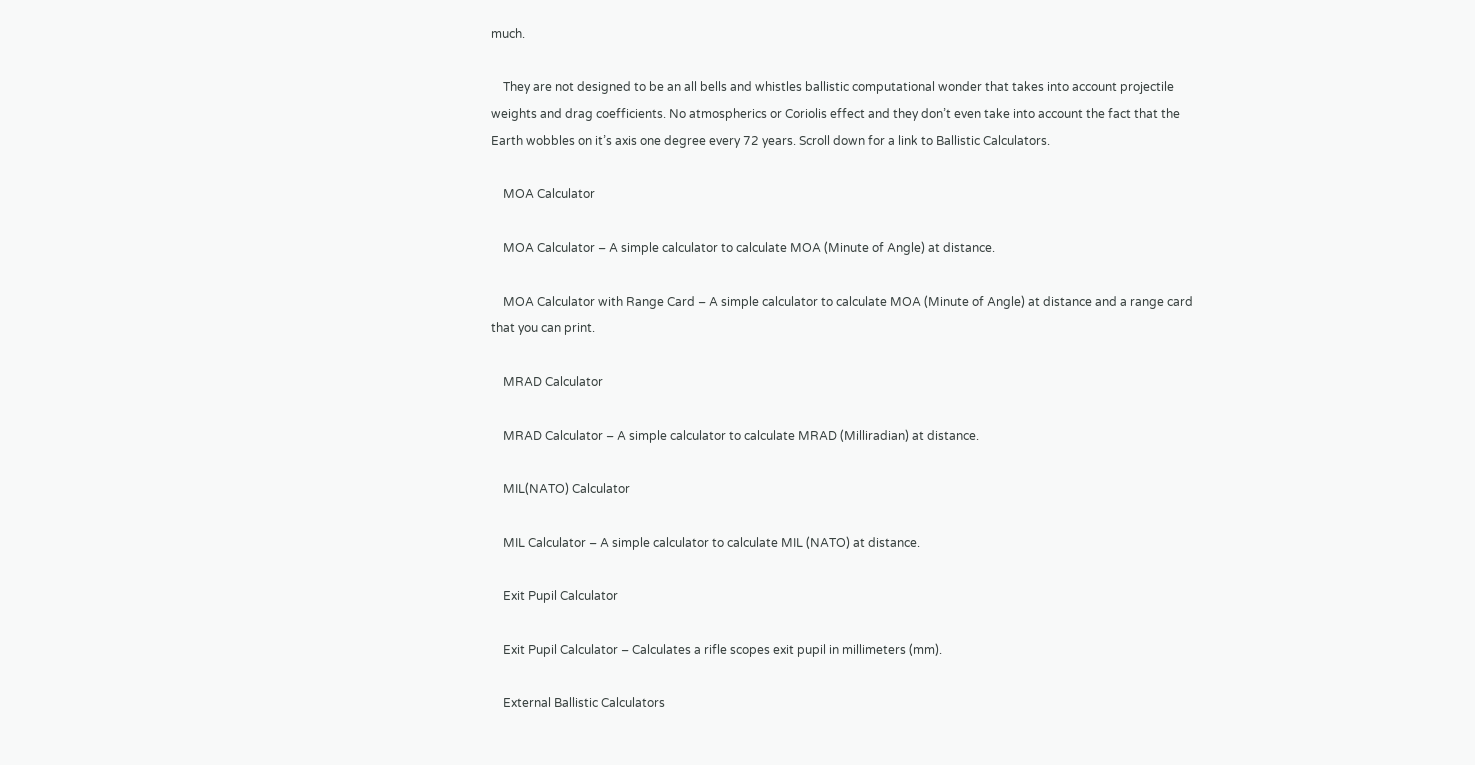much.

    They are not designed to be an all bells and whistles ballistic computational wonder that takes into account projectile weights and drag coefficients. No atmospherics or Coriolis effect and they don’t even take into account the fact that the Earth wobbles on it’s axis one degree every 72 years. Scroll down for a link to Ballistic Calculators.

    MOA Calculator

    MOA Calculator – A simple calculator to calculate MOA (Minute of Angle) at distance.

    MOA Calculator with Range Card – A simple calculator to calculate MOA (Minute of Angle) at distance and a range card that you can print.

    MRAD Calculator

    MRAD Calculator – A simple calculator to calculate MRAD (Milliradian) at distance.

    MIL(NATO) Calculator

    MIL Calculator – A simple calculator to calculate MIL (NATO) at distance.

    Exit Pupil Calculator

    Exit Pupil Calculator – Calculates a rifle scopes exit pupil in millimeters (mm).

    External Ballistic Calculators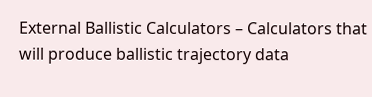External Ballistic Calculators – Calculators that will produce ballistic trajectory data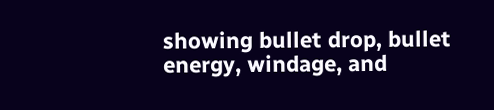showing bullet drop, bullet energy, windage, and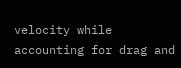velocity while accounting for drag and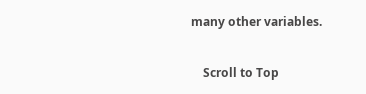many other variables.

    Scroll to Top